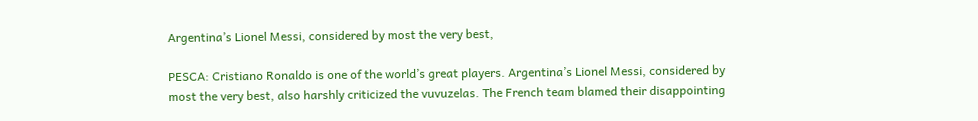Argentina’s Lionel Messi, considered by most the very best,

PESCA: Cristiano Ronaldo is one of the world’s great players. Argentina’s Lionel Messi, considered by most the very best, also harshly criticized the vuvuzelas. The French team blamed their disappointing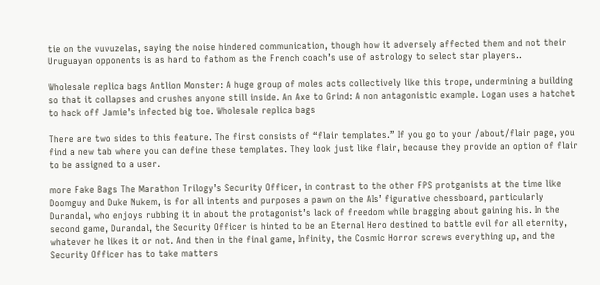tie on the vuvuzelas, saying the noise hindered communication, though how it adversely affected them and not their Uruguayan opponents is as hard to fathom as the French coach’s use of astrology to select star players..

Wholesale replica bags Antlion Monster: A huge group of moles acts collectively like this trope, undermining a building so that it collapses and crushes anyone still inside. An Axe to Grind: A non antagonistic example. Logan uses a hatchet to hack off Jamie’s infected big toe. Wholesale replica bags

There are two sides to this feature. The first consists of “flair templates.” If you go to your /about/flair page, you find a new tab where you can define these templates. They look just like flair, because they provide an option of flair to be assigned to a user.

more Fake Bags The Marathon Trilogy’s Security Officer, in contrast to the other FPS protganists at the time like Doomguy and Duke Nukem, is for all intents and purposes a pawn on the AIs’ figurative chessboard, particularly Durandal, who enjoys rubbing it in about the protagonist’s lack of freedom while bragging about gaining his. In the second game, Durandal, the Security Officer is hinted to be an Eternal Hero destined to battle evil for all eternity, whatever he likes it or not. And then in the final game, Infinity, the Cosmic Horror screws everything up, and the Security Officer has to take matters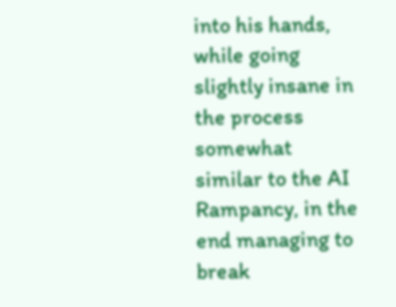into his hands, while going slightly insane in the process somewhat similar to the AI Rampancy, in the end managing to break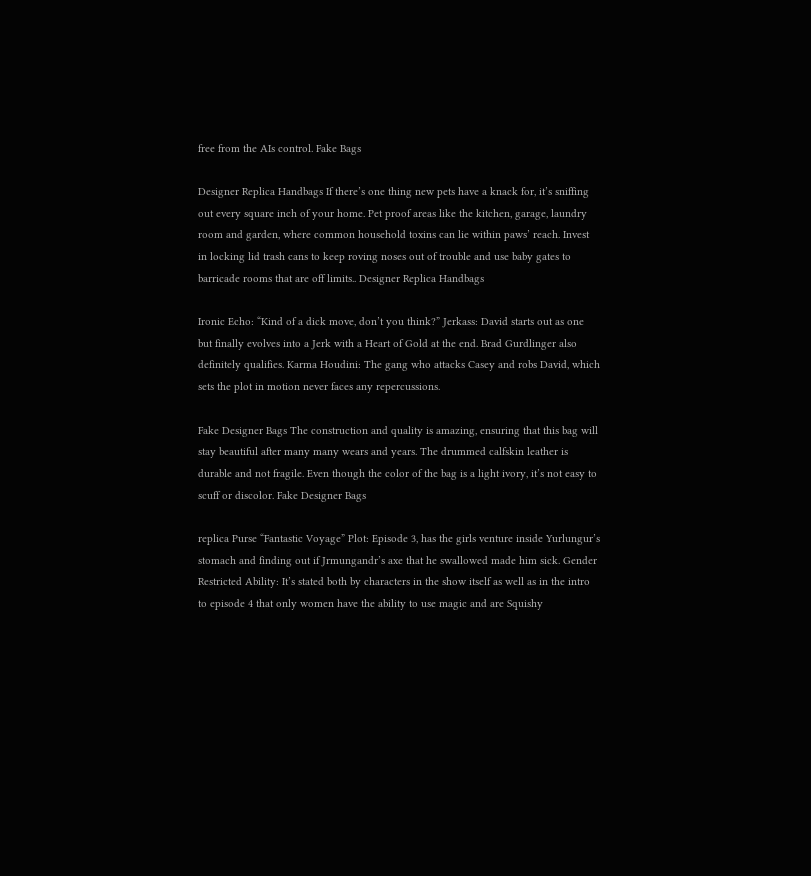free from the AIs control. Fake Bags

Designer Replica Handbags If there’s one thing new pets have a knack for, it’s sniffing out every square inch of your home. Pet proof areas like the kitchen, garage, laundry room and garden, where common household toxins can lie within paws’ reach. Invest in locking lid trash cans to keep roving noses out of trouble and use baby gates to barricade rooms that are off limits.. Designer Replica Handbags

Ironic Echo: “Kind of a dick move, don’t you think?” Jerkass: David starts out as one but finally evolves into a Jerk with a Heart of Gold at the end. Brad Gurdlinger also definitely qualifies. Karma Houdini: The gang who attacks Casey and robs David, which sets the plot in motion never faces any repercussions.

Fake Designer Bags The construction and quality is amazing, ensuring that this bag will stay beautiful after many many wears and years. The drummed calfskin leather is durable and not fragile. Even though the color of the bag is a light ivory, it’s not easy to scuff or discolor. Fake Designer Bags

replica Purse “Fantastic Voyage” Plot: Episode 3, has the girls venture inside Yurlungur’s stomach and finding out if Jrmungandr’s axe that he swallowed made him sick. Gender Restricted Ability: It’s stated both by characters in the show itself as well as in the intro to episode 4 that only women have the ability to use magic and are Squishy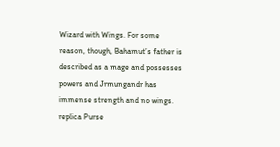Wizard with Wings. For some reason, though, Bahamut’s father is described as a mage and possesses powers and Jrmungandr has immense strength and no wings. replica Purse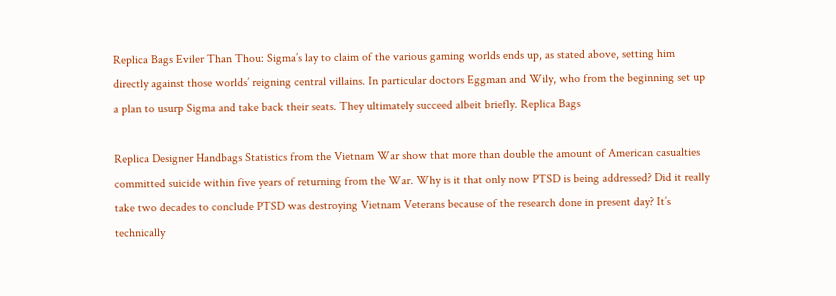Replica Bags Eviler Than Thou: Sigma’s lay to claim of the various gaming worlds ends up, as stated above, setting him directly against those worlds’ reigning central villains. In particular doctors Eggman and Wily, who from the beginning set up a plan to usurp Sigma and take back their seats. They ultimately succeed albeit briefly. Replica Bags

Replica Designer Handbags Statistics from the Vietnam War show that more than double the amount of American casualties committed suicide within five years of returning from the War. Why is it that only now PTSD is being addressed? Did it really take two decades to conclude PTSD was destroying Vietnam Veterans because of the research done in present day? It’s technically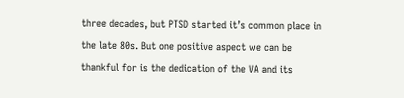three decades, but PTSD started it’s common place in the late 80s. But one positive aspect we can be thankful for is the dedication of the VA and its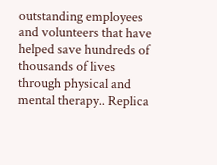outstanding employees and volunteers that have helped save hundreds of thousands of lives through physical and mental therapy.. Replica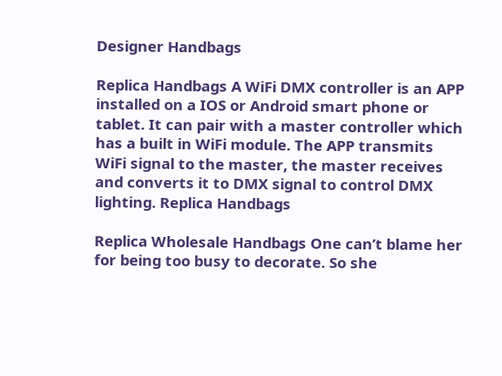Designer Handbags

Replica Handbags A WiFi DMX controller is an APP installed on a IOS or Android smart phone or tablet. It can pair with a master controller which has a built in WiFi module. The APP transmits WiFi signal to the master, the master receives and converts it to DMX signal to control DMX lighting. Replica Handbags

Replica Wholesale Handbags One can’t blame her for being too busy to decorate. So she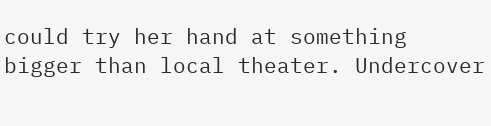could try her hand at something bigger than local theater. Undercover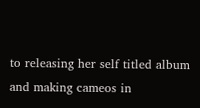to releasing her self titled album and making cameos in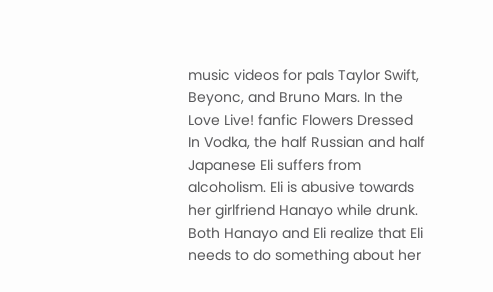music videos for pals Taylor Swift, Beyonc, and Bruno Mars. In the Love Live! fanfic Flowers Dressed In Vodka, the half Russian and half Japanese Eli suffers from alcoholism. Eli is abusive towards her girlfriend Hanayo while drunk. Both Hanayo and Eli realize that Eli needs to do something about her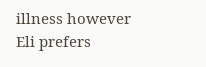illness however Eli prefers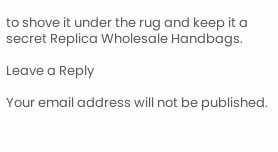to shove it under the rug and keep it a secret Replica Wholesale Handbags.

Leave a Reply

Your email address will not be published.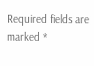Required fields are marked *